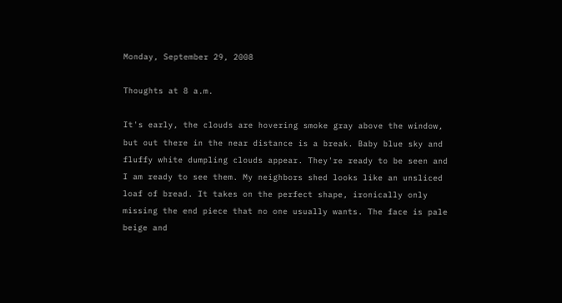Monday, September 29, 2008

Thoughts at 8 a.m.

It's early, the clouds are hovering smoke gray above the window, but out there in the near distance is a break. Baby blue sky and fluffy white dumpling clouds appear. They're ready to be seen and I am ready to see them. My neighbors shed looks like an unsliced loaf of bread. It takes on the perfect shape, ironically only missing the end piece that no one usually wants. The face is pale beige and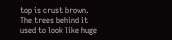top is crust brown. The trees behind it used to look like huge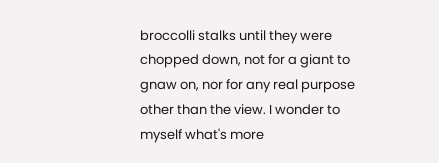broccolli stalks until they were chopped down, not for a giant to gnaw on, nor for any real purpose other than the view. I wonder to myself what's more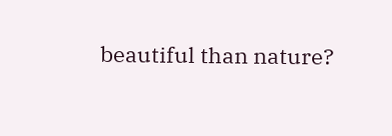beautiful than nature?